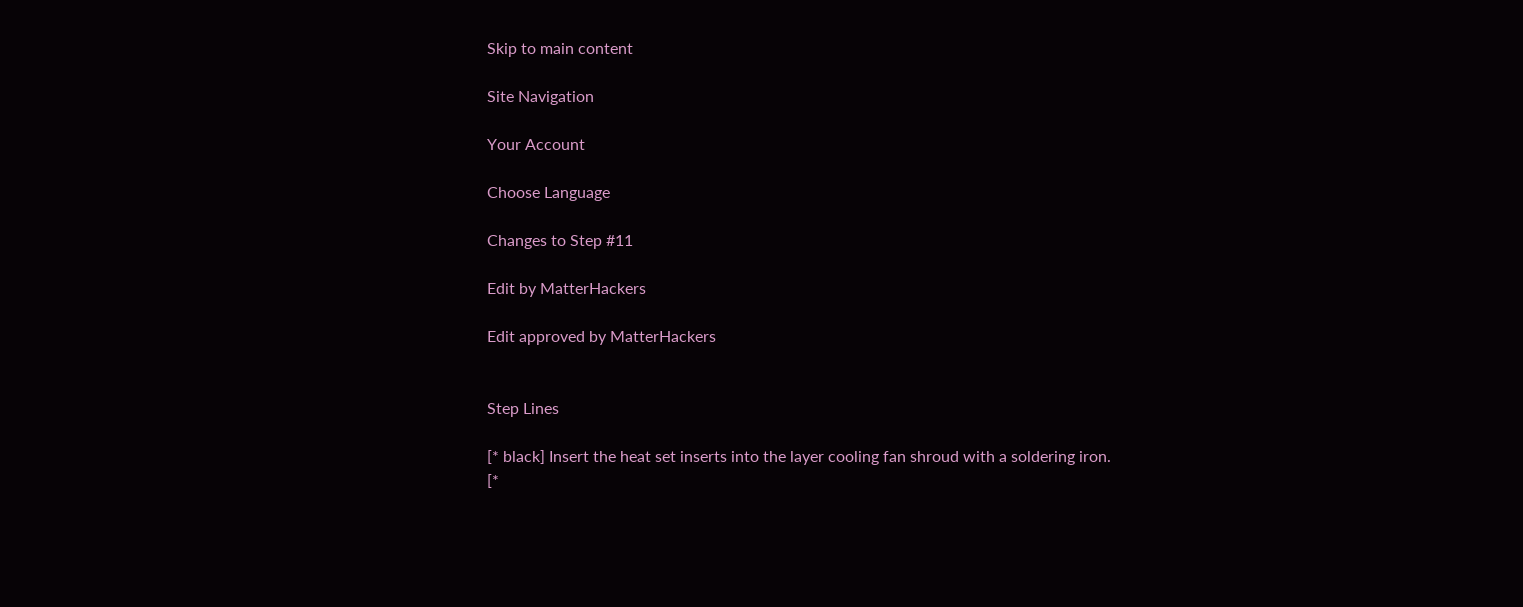Skip to main content

Site Navigation

Your Account

Choose Language

Changes to Step #11

Edit by MatterHackers

Edit approved by MatterHackers


Step Lines

[* black] Insert the heat set inserts into the layer cooling fan shroud with a soldering iron.
[*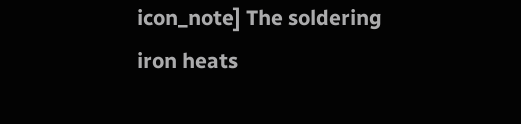icon_note] The soldering iron heats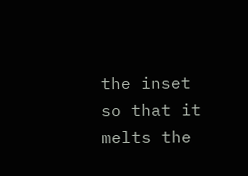the inset so that it melts the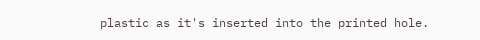plastic as it's inserted into the printed hole.